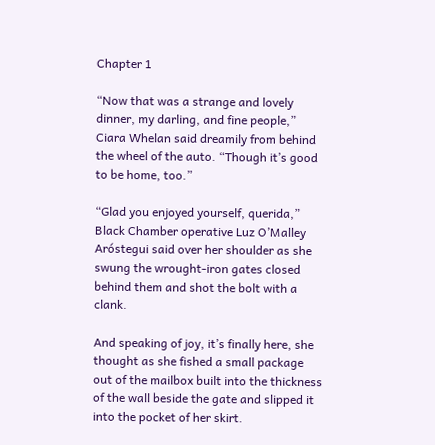Chapter 1

“Now that was a strange and lovely dinner, my darling, and fine people,” Ciara Whelan said dreamily from behind the wheel of the auto. “Though it’s good to be home, too.”

“Glad you enjoyed yourself, querida,” Black Chamber operative Luz O’Malley Aróstegui said over her shoulder as she swung the wrought-iron gates closed behind them and shot the bolt with a clank.

And speaking of joy, it’s finally here, she thought as she fished a small package out of the mailbox built into the thickness of the wall beside the gate and slipped it into the pocket of her skirt.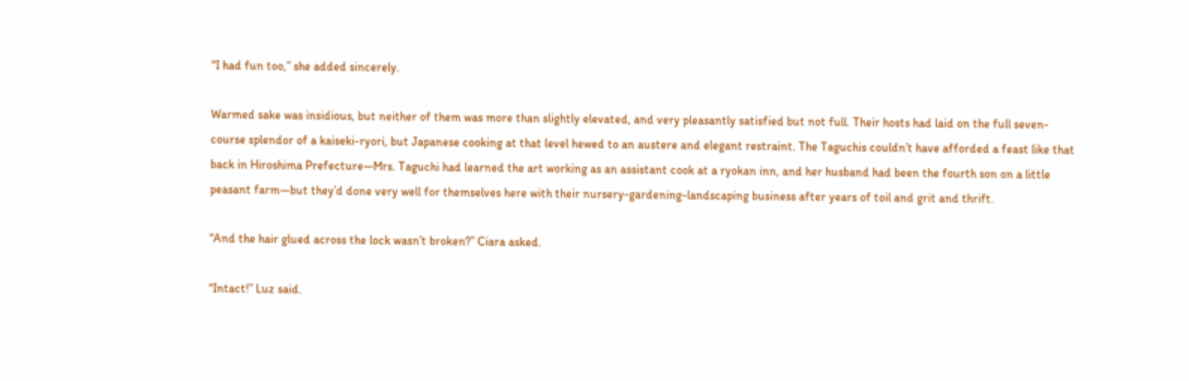“I had fun too,” she added sincerely.

Warmed sake was insidious, but neither of them was more than slightly elevated, and very pleasantly satisfied but not full. Their hosts had laid on the full seven-course splendor of a kaiseki-ryori, but Japanese cooking at that level hewed to an austere and elegant restraint. The Taguchis couldn’t have afforded a feast like that back in Hiroshima Prefecture—Mrs. Taguchi had learned the art working as an assistant cook at a ryokan inn, and her husband had been the fourth son on a little peasant farm—but they’d done very well for themselves here with their nursery-gardening-landscaping business after years of toil and grit and thrift.

“And the hair glued across the lock wasn’t broken?” Ciara asked.

“Intact!” Luz said.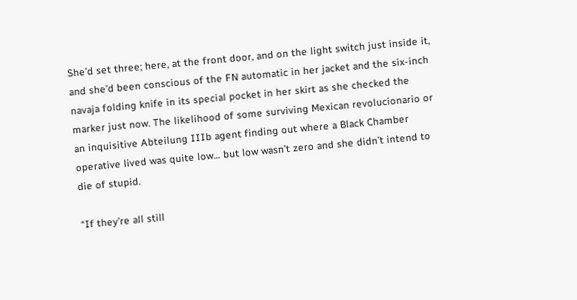She’d set three; here, at the front door, and on the light switch just inside it, and she’d been conscious of the FN automatic in her jacket and the six-inch navaja folding knife in its special pocket in her skirt as she checked the marker just now. The likelihood of some surviving Mexican revolucionario or an inquisitive Abteilung IIIb agent finding out where a Black Chamber operative lived was quite low… but low wasn’t zero and she didn’t intend to die of stupid.

“If they’re all still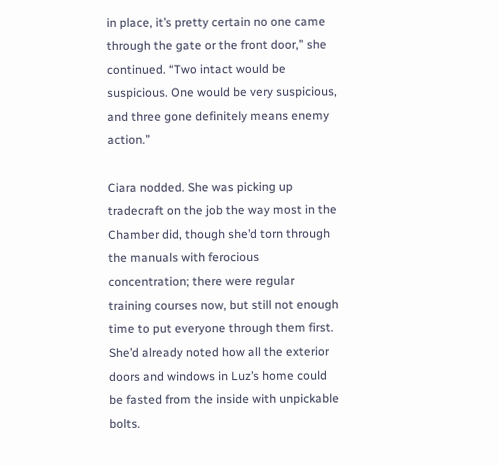in place, it’s pretty certain no one came through the gate or the front door,” she continued. “Two intact would be suspicious. One would be very suspicious, and three gone definitely means enemy action.”

Ciara nodded. She was picking up tradecraft on the job the way most in the Chamber did, though she’d torn through the manuals with ferocious concentration; there were regular training courses now, but still not enough time to put everyone through them first. She’d already noted how all the exterior doors and windows in Luz’s home could be fasted from the inside with unpickable bolts.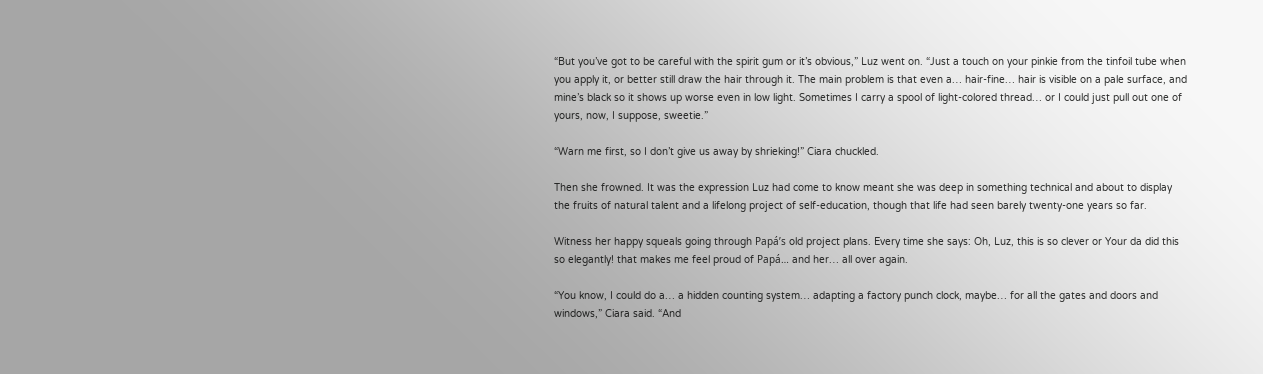“But you’ve got to be careful with the spirit gum or it’s obvious,” Luz went on. “Just a touch on your pinkie from the tinfoil tube when you apply it, or better still draw the hair through it. The main problem is that even a… hair-fine… hair is visible on a pale surface, and mine’s black so it shows up worse even in low light. Sometimes I carry a spool of light-colored thread… or I could just pull out one of yours, now, I suppose, sweetie.”

“Warn me first, so I don’t give us away by shrieking!” Ciara chuckled.

Then she frowned. It was the expression Luz had come to know meant she was deep in something technical and about to display the fruits of natural talent and a lifelong project of self-education, though that life had seen barely twenty-one years so far.

Witness her happy squeals going through Papá’s old project plans. Every time she says: Oh, Luz, this is so clever or Your da did this so elegantly! that makes me feel proud of Papá… and her… all over again.

“You know, I could do a… a hidden counting system… adapting a factory punch clock, maybe… for all the gates and doors and windows,” Ciara said. “And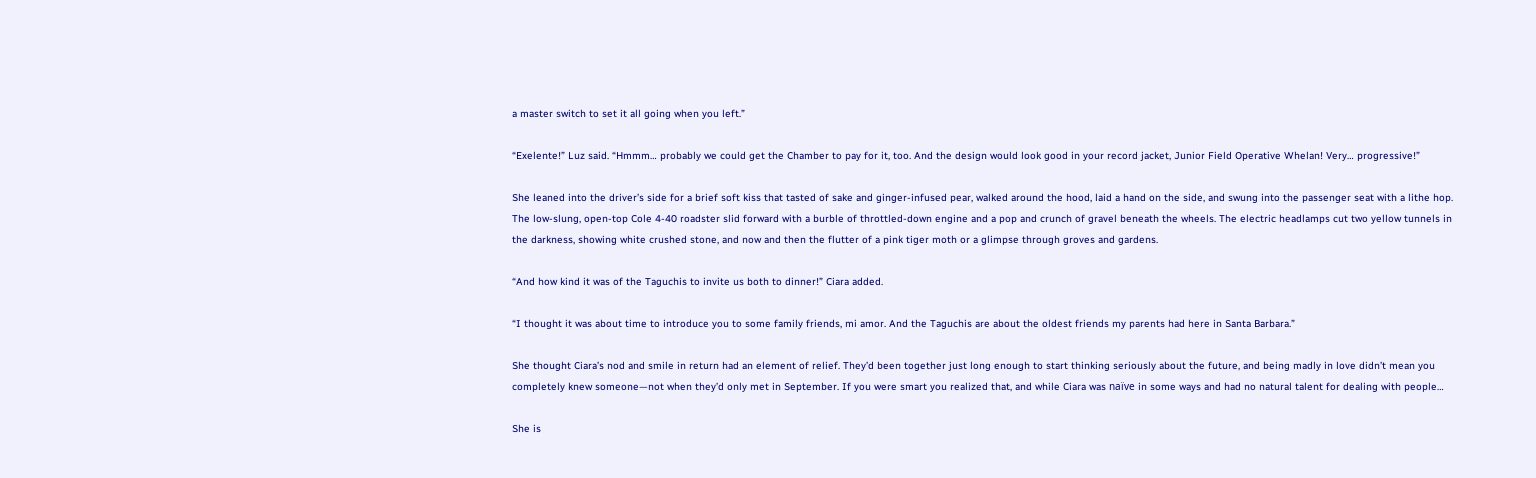a master switch to set it all going when you left.”

“Exelente!” Luz said. “Hmmm… probably we could get the Chamber to pay for it, too. And the design would look good in your record jacket, Junior Field Operative Whelan! Very… progressive!”

She leaned into the driver’s side for a brief soft kiss that tasted of sake and ginger-infused pear, walked around the hood, laid a hand on the side, and swung into the passenger seat with a lithe hop. The low-slung, open-top Cole 4-40 roadster slid forward with a burble of throttled-down engine and a pop and crunch of gravel beneath the wheels. The electric headlamps cut two yellow tunnels in the darkness, showing white crushed stone, and now and then the flutter of a pink tiger moth or a glimpse through groves and gardens.

“And how kind it was of the Taguchis to invite us both to dinner!” Ciara added.

“I thought it was about time to introduce you to some family friends, mi amor. And the Taguchis are about the oldest friends my parents had here in Santa Barbara.”

She thought Ciara’s nod and smile in return had an element of relief. They’d been together just long enough to start thinking seriously about the future, and being madly in love didn’t mean you completely knew someone—not when they’d only met in September. If you were smart you realized that, and while Ciara was naïve in some ways and had no natural talent for dealing with people…

She is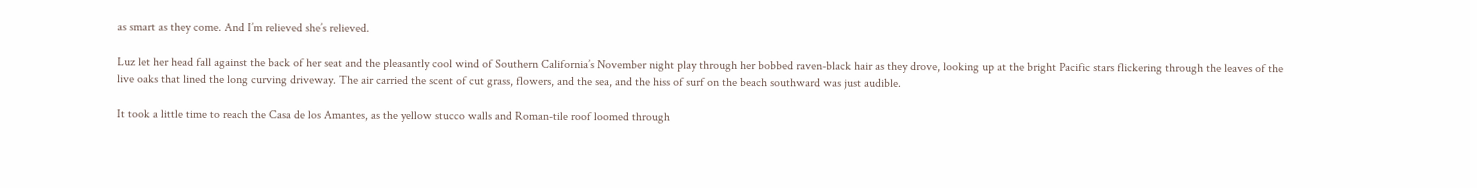as smart as they come. And I’m relieved she’s relieved.

Luz let her head fall against the back of her seat and the pleasantly cool wind of Southern California’s November night play through her bobbed raven-black hair as they drove, looking up at the bright Pacific stars flickering through the leaves of the live oaks that lined the long curving driveway. The air carried the scent of cut grass, flowers, and the sea, and the hiss of surf on the beach southward was just audible.

It took a little time to reach the Casa de los Amantes, as the yellow stucco walls and Roman-tile roof loomed through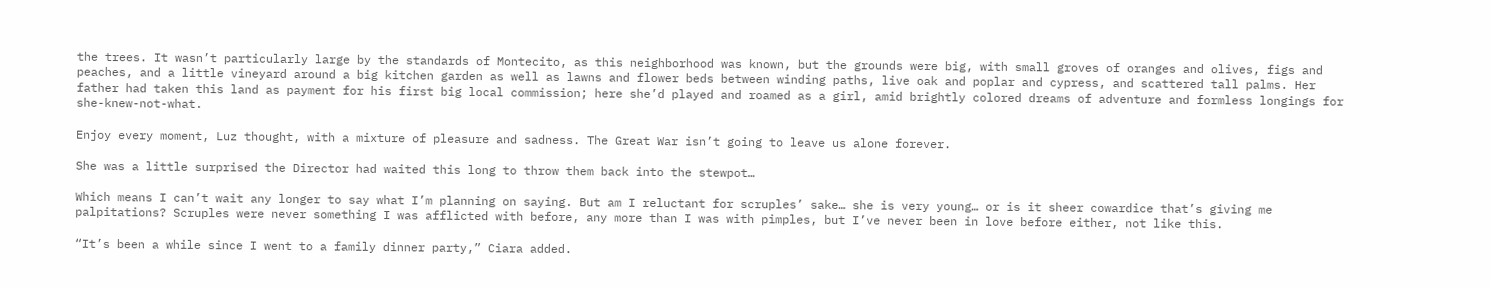the trees. It wasn’t particularly large by the standards of Montecito, as this neighborhood was known, but the grounds were big, with small groves of oranges and olives, figs and peaches, and a little vineyard around a big kitchen garden as well as lawns and flower beds between winding paths, live oak and poplar and cypress, and scattered tall palms. Her father had taken this land as payment for his first big local commission; here she’d played and roamed as a girl, amid brightly colored dreams of adventure and formless longings for she-knew-not-what.

Enjoy every moment, Luz thought, with a mixture of pleasure and sadness. The Great War isn’t going to leave us alone forever.

She was a little surprised the Director had waited this long to throw them back into the stewpot…

Which means I can’t wait any longer to say what I’m planning on saying. But am I reluctant for scruples’ sake… she is very young… or is it sheer cowardice that’s giving me palpitations? Scruples were never something I was afflicted with before, any more than I was with pimples, but I’ve never been in love before either, not like this.

“It’s been a while since I went to a family dinner party,” Ciara added.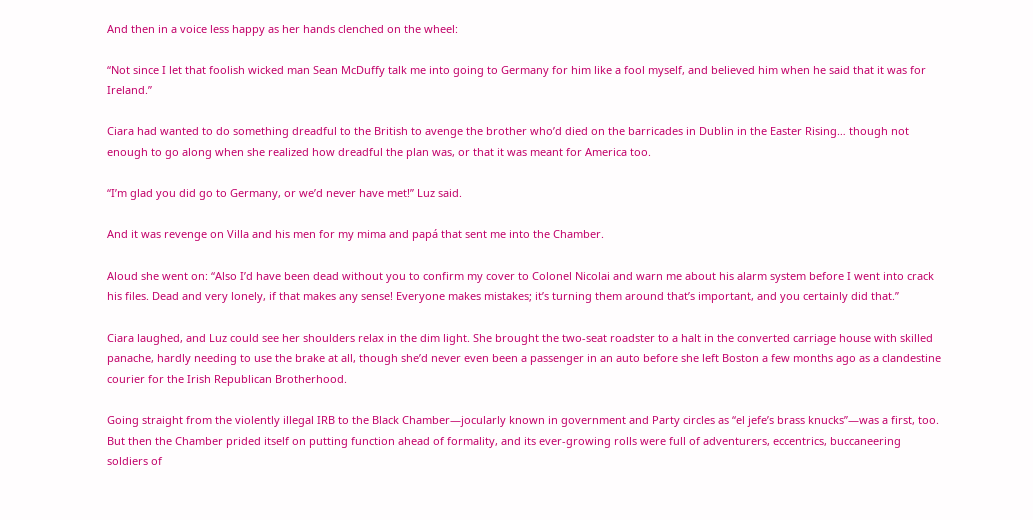And then in a voice less happy as her hands clenched on the wheel:

“Not since I let that foolish wicked man Sean McDuffy talk me into going to Germany for him like a fool myself, and believed him when he said that it was for Ireland.”

Ciara had wanted to do something dreadful to the British to avenge the brother who’d died on the barricades in Dublin in the Easter Rising… though not enough to go along when she realized how dreadful the plan was, or that it was meant for America too.

“I’m glad you did go to Germany, or we’d never have met!” Luz said.

And it was revenge on Villa and his men for my mima and papá that sent me into the Chamber.

Aloud she went on: “Also I’d have been dead without you to confirm my cover to Colonel Nicolai and warn me about his alarm system before I went into crack his files. Dead and very lonely, if that makes any sense! Everyone makes mistakes; it’s turning them around that’s important, and you certainly did that.”

Ciara laughed, and Luz could see her shoulders relax in the dim light. She brought the two-seat roadster to a halt in the converted carriage house with skilled panache, hardly needing to use the brake at all, though she’d never even been a passenger in an auto before she left Boston a few months ago as a clandestine courier for the Irish Republican Brotherhood.

Going straight from the violently illegal IRB to the Black Chamber—jocularly known in government and Party circles as “el jefe’s brass knucks”—was a first, too. But then the Chamber prided itself on putting function ahead of formality, and its ever-growing rolls were full of adventurers, eccentrics, buccaneering soldiers of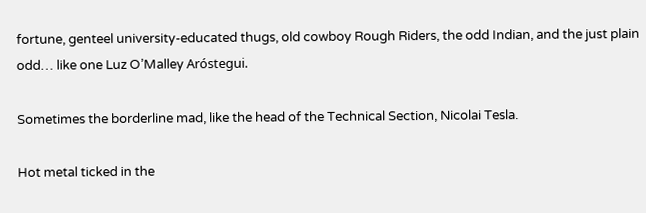fortune, genteel university-educated thugs, old cowboy Rough Riders, the odd Indian, and the just plain odd… like one Luz O’Malley Aróstegui.

Sometimes the borderline mad, like the head of the Technical Section, Nicolai Tesla.

Hot metal ticked in the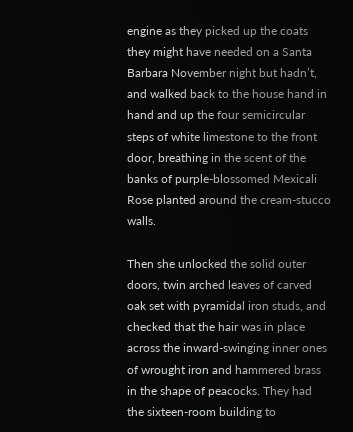engine as they picked up the coats they might have needed on a Santa Barbara November night but hadn’t, and walked back to the house hand in hand and up the four semicircular steps of white limestone to the front door, breathing in the scent of the banks of purple-blossomed Mexicali Rose planted around the cream-stucco walls.

Then she unlocked the solid outer doors, twin arched leaves of carved oak set with pyramidal iron studs, and checked that the hair was in place across the inward-swinging inner ones of wrought iron and hammered brass in the shape of peacocks. They had the sixteen-room building to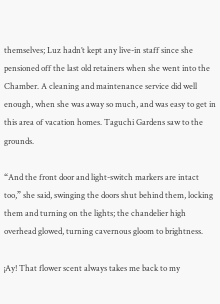themselves; Luz hadn’t kept any live-in staff since she pensioned off the last old retainers when she went into the Chamber. A cleaning and maintenance service did well enough, when she was away so much, and was easy to get in this area of vacation homes. Taguchi Gardens saw to the grounds.

“And the front door and light-switch markers are intact too,” she said, swinging the doors shut behind them, locking them and turning on the lights; the chandelier high overhead glowed, turning cavernous gloom to brightness.

¡Ay! That flower scent always takes me back to my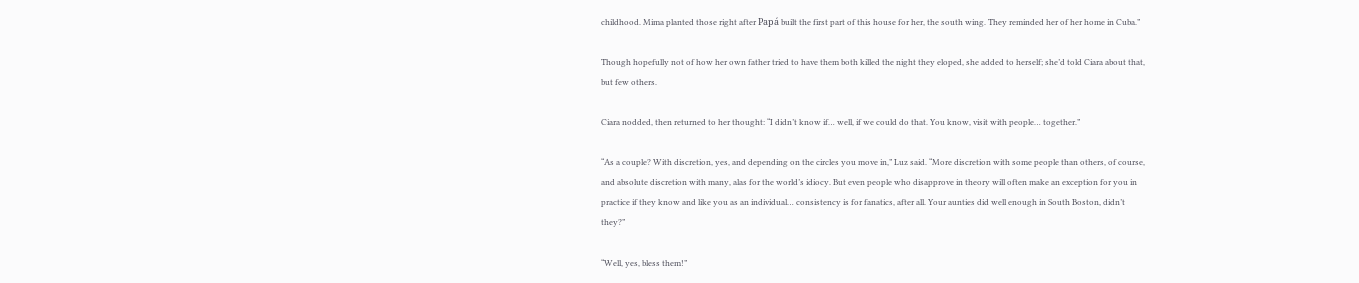childhood. Mima planted those right after Papá built the first part of this house for her, the south wing. They reminded her of her home in Cuba.”

Though hopefully not of how her own father tried to have them both killed the night they eloped, she added to herself; she’d told Ciara about that, but few others.

Ciara nodded, then returned to her thought: “I didn’t know if… well, if we could do that. You know, visit with people… together.”

“As a couple? With discretion, yes, and depending on the circles you move in,” Luz said. “More discretion with some people than others, of course, and absolute discretion with many, alas for the world’s idiocy. But even people who disapprove in theory will often make an exception for you in practice if they know and like you as an individual… consistency is for fanatics, after all. Your aunties did well enough in South Boston, didn’t they?”

“Well, yes, bless them!”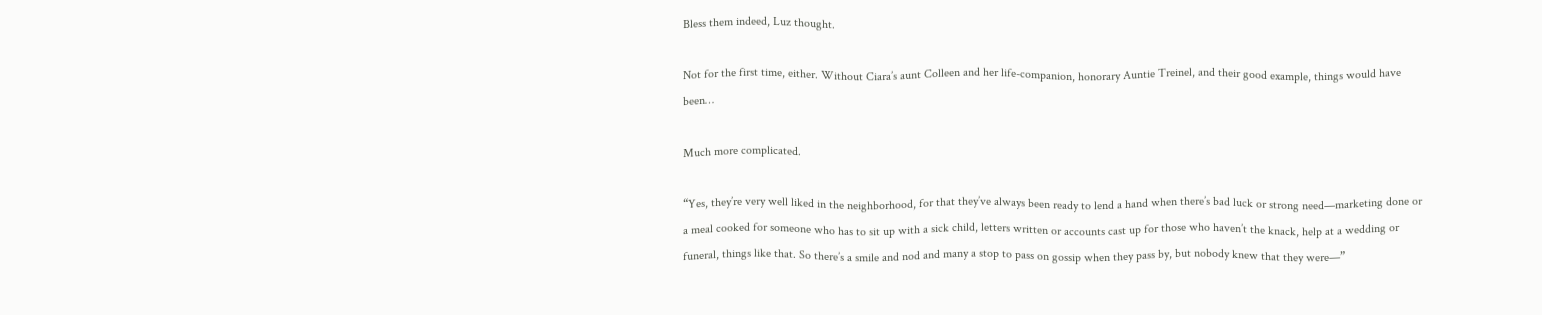Bless them indeed, Luz thought.

Not for the first time, either. Without Ciara’s aunt Colleen and her life-companion, honorary Auntie Treinel, and their good example, things would have been…

Much more complicated.

“Yes, they’re very well liked in the neighborhood, for that they’ve always been ready to lend a hand when there’s bad luck or strong need—marketing done or a meal cooked for someone who has to sit up with a sick child, letters written or accounts cast up for those who haven’t the knack, help at a wedding or funeral, things like that. So there’s a smile and nod and many a stop to pass on gossip when they pass by, but nobody knew that they were—”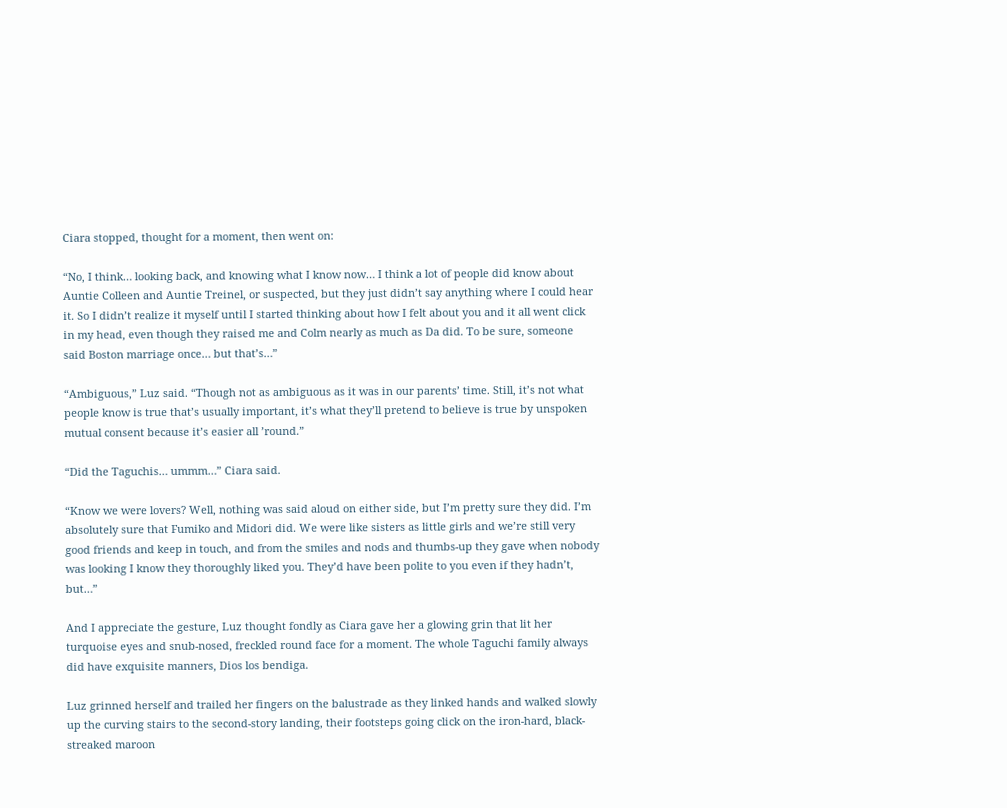Ciara stopped, thought for a moment, then went on:

“No, I think… looking back, and knowing what I know now… I think a lot of people did know about Auntie Colleen and Auntie Treinel, or suspected, but they just didn’t say anything where I could hear it. So I didn’t realize it myself until I started thinking about how I felt about you and it all went click in my head, even though they raised me and Colm nearly as much as Da did. To be sure, someone said Boston marriage once… but that’s…”

“Ambiguous,” Luz said. “Though not as ambiguous as it was in our parents’ time. Still, it’s not what people know is true that’s usually important, it’s what they’ll pretend to believe is true by unspoken mutual consent because it’s easier all ’round.”

“Did the Taguchis… ummm…” Ciara said.

“Know we were lovers? Well, nothing was said aloud on either side, but I’m pretty sure they did. I’m absolutely sure that Fumiko and Midori did. We were like sisters as little girls and we’re still very good friends and keep in touch, and from the smiles and nods and thumbs-up they gave when nobody was looking I know they thoroughly liked you. They’d have been polite to you even if they hadn’t, but…”

And I appreciate the gesture, Luz thought fondly as Ciara gave her a glowing grin that lit her turquoise eyes and snub-nosed, freckled round face for a moment. The whole Taguchi family always did have exquisite manners, Dios los bendiga.

Luz grinned herself and trailed her fingers on the balustrade as they linked hands and walked slowly up the curving stairs to the second-story landing, their footsteps going click on the iron-hard, black-streaked maroon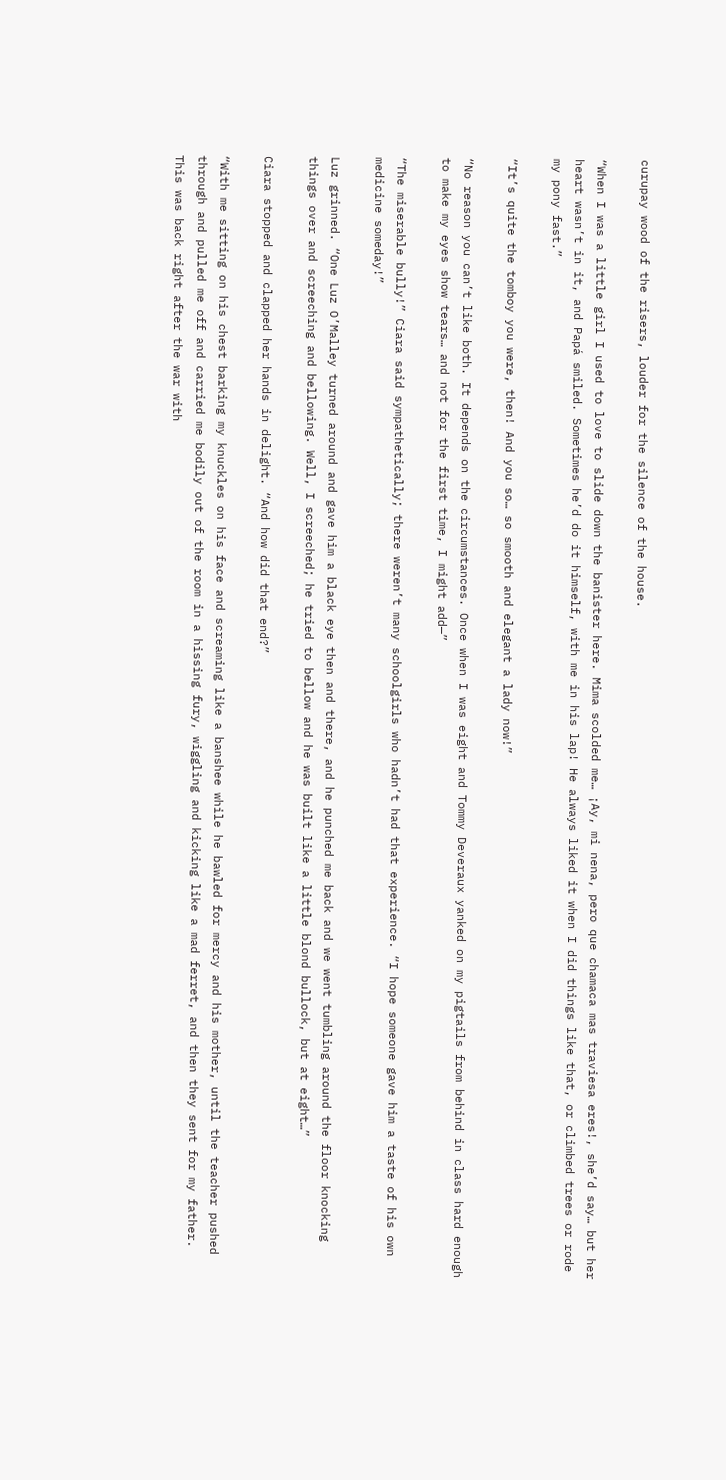curupay wood of the risers, louder for the silence of the house.

“When I was a little girl I used to love to slide down the banister here. Mima scolded me… ¡Ay, mi nena, pero que chamaca mas traviesa eres!, she’d say… but her heart wasn’t in it, and Papá smiled. Sometimes he’d do it himself, with me in his lap! He always liked it when I did things like that, or climbed trees or rode my pony fast.”

“It’s quite the tomboy you were, then! And you so… so smooth and elegant a lady now!”

“No reason you can’t like both. It depends on the circumstances. Once when I was eight and Tommy Deveraux yanked on my pigtails from behind in class hard enough to make my eyes show tears… and not for the first time, I might add—”

“The miserable bully!” Ciara said sympathetically; there weren’t many schoolgirls who hadn’t had that experience. “I hope someone gave him a taste of his own medicine someday!”

Luz grinned. “One Luz O’Malley turned around and gave him a black eye then and there, and he punched me back and we went tumbling around the floor knocking things over and screeching and bellowing. Well, I screeched; he tried to bellow and he was built like a little blond bullock, but at eight…”

Ciara stopped and clapped her hands in delight. “And how did that end?”

“With me sitting on his chest barking my knuckles on his face and screaming like a banshee while he bawled for mercy and his mother, until the teacher pushed through and pulled me off and carried me bodily out of the room in a hissing fury, wiggling and kicking like a mad ferret, and then they sent for my father. This was back right after the war with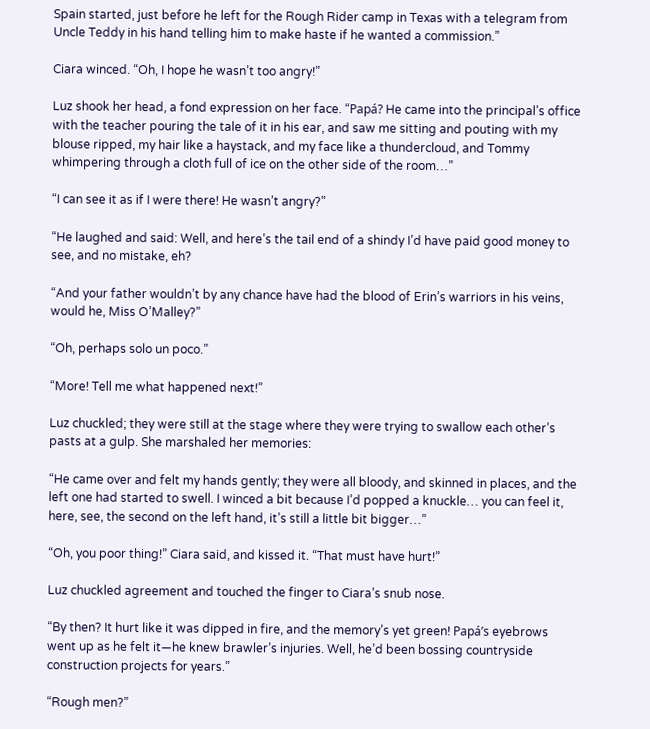Spain started, just before he left for the Rough Rider camp in Texas with a telegram from Uncle Teddy in his hand telling him to make haste if he wanted a commission.”

Ciara winced. “Oh, I hope he wasn’t too angry!”

Luz shook her head, a fond expression on her face. “Papá? He came into the principal’s office with the teacher pouring the tale of it in his ear, and saw me sitting and pouting with my blouse ripped, my hair like a haystack, and my face like a thundercloud, and Tommy whimpering through a cloth full of ice on the other side of the room…”

“I can see it as if I were there! He wasn’t angry?”

“He laughed and said: Well, and here’s the tail end of a shindy I’d have paid good money to see, and no mistake, eh?

“And your father wouldn’t by any chance have had the blood of Erin’s warriors in his veins, would he, Miss O’Malley?”

“Oh, perhaps solo un poco.”

“More! Tell me what happened next!”

Luz chuckled; they were still at the stage where they were trying to swallow each other’s pasts at a gulp. She marshaled her memories:

“He came over and felt my hands gently; they were all bloody, and skinned in places, and the left one had started to swell. I winced a bit because I’d popped a knuckle… you can feel it, here, see, the second on the left hand, it’s still a little bit bigger…”

“Oh, you poor thing!” Ciara said, and kissed it. “That must have hurt!”

Luz chuckled agreement and touched the finger to Ciara’s snub nose.

“By then? It hurt like it was dipped in fire, and the memory’s yet green! Papá’s eyebrows went up as he felt it—he knew brawler’s injuries. Well, he’d been bossing countryside construction projects for years.”

“Rough men?”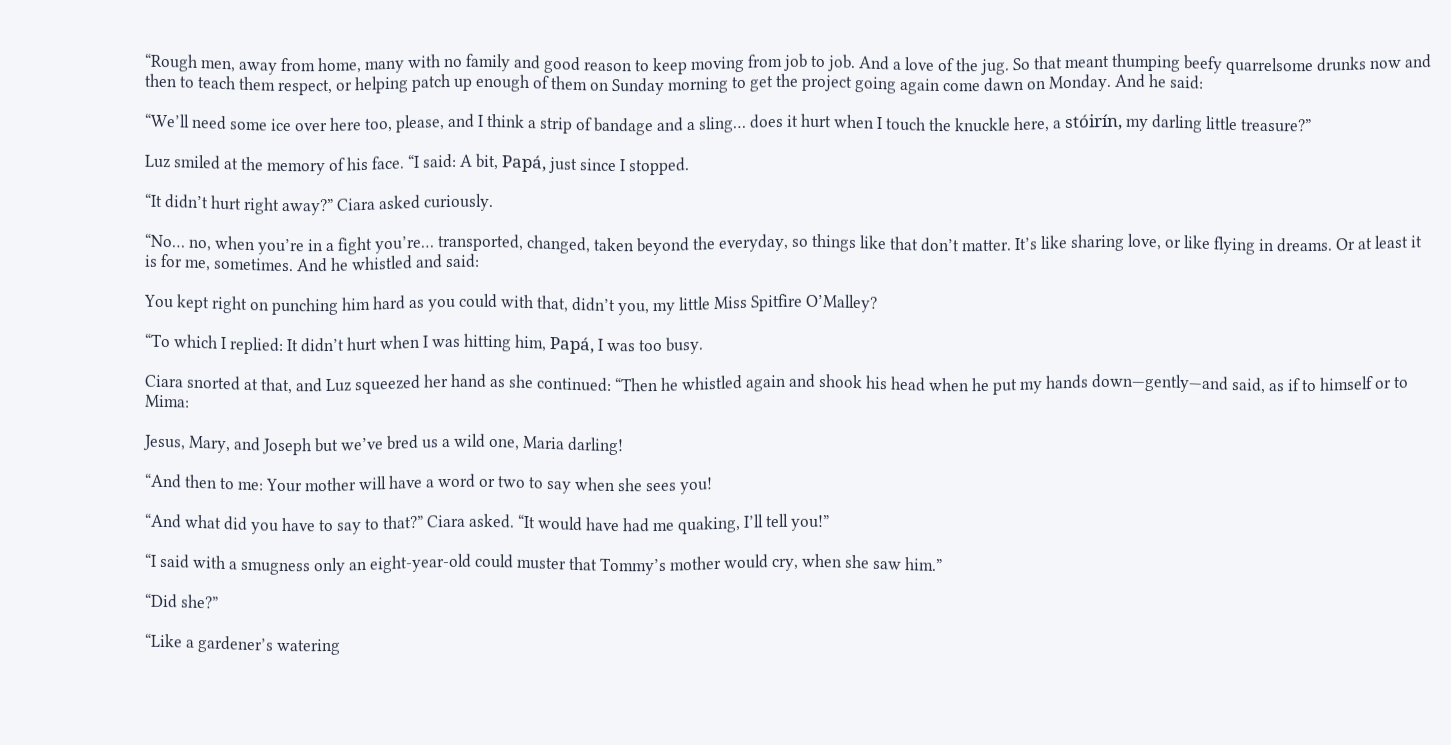“Rough men, away from home, many with no family and good reason to keep moving from job to job. And a love of the jug. So that meant thumping beefy quarrelsome drunks now and then to teach them respect, or helping patch up enough of them on Sunday morning to get the project going again come dawn on Monday. And he said:

“We’ll need some ice over here too, please, and I think a strip of bandage and a sling… does it hurt when I touch the knuckle here, a stóirín, my darling little treasure?”

Luz smiled at the memory of his face. “I said: A bit, Papá, just since I stopped.

“It didn’t hurt right away?” Ciara asked curiously.

“No… no, when you’re in a fight you’re… transported, changed, taken beyond the everyday, so things like that don’t matter. It’s like sharing love, or like flying in dreams. Or at least it is for me, sometimes. And he whistled and said:

You kept right on punching him hard as you could with that, didn’t you, my little Miss Spitfire O’Malley?

“To which I replied: It didn’t hurt when I was hitting him, Papá, I was too busy.

Ciara snorted at that, and Luz squeezed her hand as she continued: “Then he whistled again and shook his head when he put my hands down—gently—and said, as if to himself or to Mima:

Jesus, Mary, and Joseph but we’ve bred us a wild one, Maria darling!

“And then to me: Your mother will have a word or two to say when she sees you!

“And what did you have to say to that?” Ciara asked. “It would have had me quaking, I’ll tell you!”

“I said with a smugness only an eight-year-old could muster that Tommy’s mother would cry, when she saw him.”

“Did she?”

“Like a gardener’s watering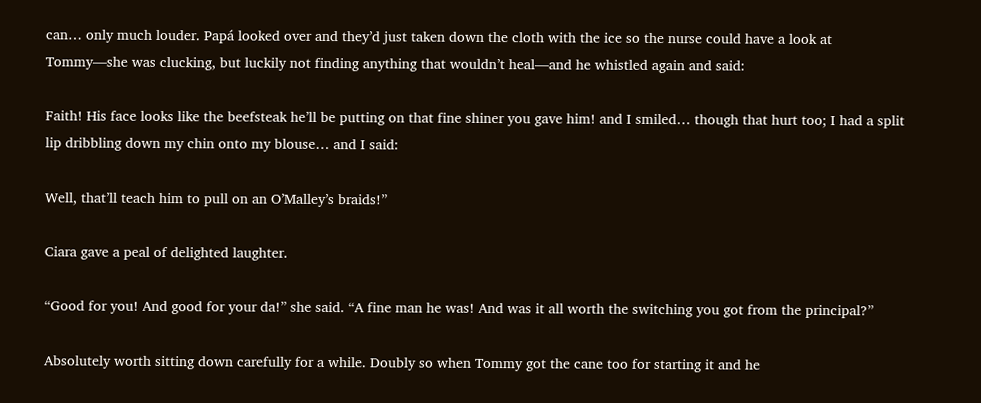can… only much louder. Papá looked over and they’d just taken down the cloth with the ice so the nurse could have a look at Tommy—she was clucking, but luckily not finding anything that wouldn’t heal—and he whistled again and said:

Faith! His face looks like the beefsteak he’ll be putting on that fine shiner you gave him! and I smiled… though that hurt too; I had a split lip dribbling down my chin onto my blouse… and I said:

Well, that’ll teach him to pull on an O’Malley’s braids!”

Ciara gave a peal of delighted laughter.

“Good for you! And good for your da!” she said. “A fine man he was! And was it all worth the switching you got from the principal?”

Absolutely worth sitting down carefully for a while. Doubly so when Tommy got the cane too for starting it and he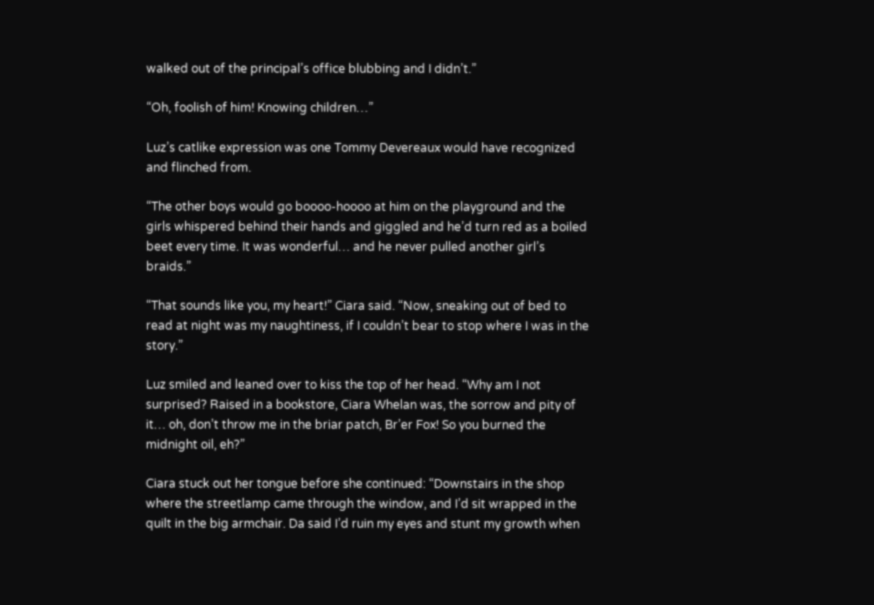walked out of the principal’s office blubbing and I didn’t.”

“Oh, foolish of him! Knowing children…”

Luz’s catlike expression was one Tommy Devereaux would have recognized and flinched from.

“The other boys would go boooo-hoooo at him on the playground and the girls whispered behind their hands and giggled and he’d turn red as a boiled beet every time. It was wonderful… and he never pulled another girl’s braids.”

“That sounds like you, my heart!” Ciara said. “Now, sneaking out of bed to read at night was my naughtiness, if I couldn’t bear to stop where I was in the story.”

Luz smiled and leaned over to kiss the top of her head. “Why am I not surprised? Raised in a bookstore, Ciara Whelan was, the sorrow and pity of it… oh, don’t throw me in the briar patch, Br’er Fox! So you burned the midnight oil, eh?”

Ciara stuck out her tongue before she continued: “Downstairs in the shop where the streetlamp came through the window, and I’d sit wrapped in the quilt in the big armchair. Da said I’d ruin my eyes and stunt my growth when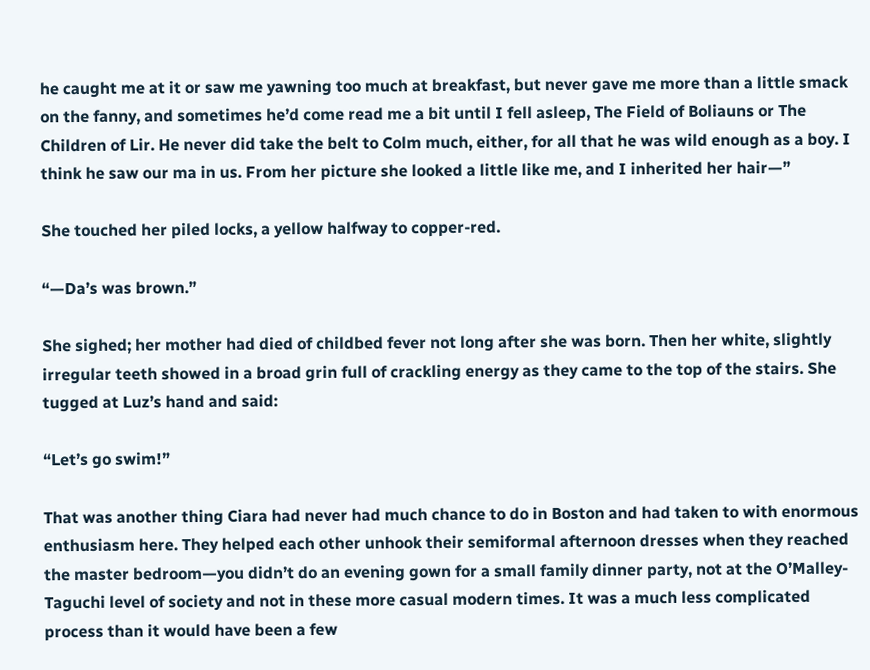he caught me at it or saw me yawning too much at breakfast, but never gave me more than a little smack on the fanny, and sometimes he’d come read me a bit until I fell asleep, The Field of Boliauns or The Children of Lir. He never did take the belt to Colm much, either, for all that he was wild enough as a boy. I think he saw our ma in us. From her picture she looked a little like me, and I inherited her hair—”

She touched her piled locks, a yellow halfway to copper-red.

“—Da’s was brown.”

She sighed; her mother had died of childbed fever not long after she was born. Then her white, slightly irregular teeth showed in a broad grin full of crackling energy as they came to the top of the stairs. She tugged at Luz’s hand and said:

“Let’s go swim!”

That was another thing Ciara had never had much chance to do in Boston and had taken to with enormous enthusiasm here. They helped each other unhook their semiformal afternoon dresses when they reached the master bedroom—you didn’t do an evening gown for a small family dinner party, not at the O’Malley-Taguchi level of society and not in these more casual modern times. It was a much less complicated process than it would have been a few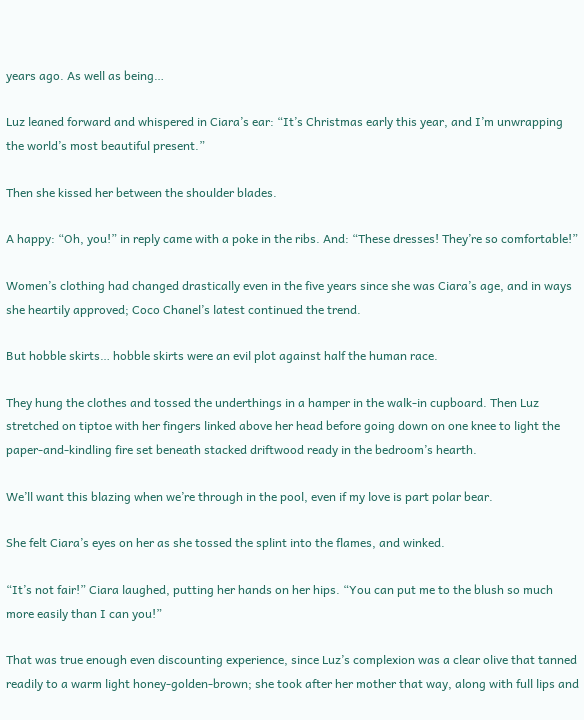years ago. As well as being…

Luz leaned forward and whispered in Ciara’s ear: “It’s Christmas early this year, and I’m unwrapping the world’s most beautiful present.”

Then she kissed her between the shoulder blades.

A happy: “Oh, you!” in reply came with a poke in the ribs. And: “These dresses! They’re so comfortable!”

Women’s clothing had changed drastically even in the five years since she was Ciara’s age, and in ways she heartily approved; Coco Chanel’s latest continued the trend.

But hobble skirts… hobble skirts were an evil plot against half the human race.

They hung the clothes and tossed the underthings in a hamper in the walk-in cupboard. Then Luz stretched on tiptoe with her fingers linked above her head before going down on one knee to light the paper-and-kindling fire set beneath stacked driftwood ready in the bedroom’s hearth.

We’ll want this blazing when we’re through in the pool, even if my love is part polar bear.

She felt Ciara’s eyes on her as she tossed the splint into the flames, and winked.

“It’s not fair!” Ciara laughed, putting her hands on her hips. “You can put me to the blush so much more easily than I can you!”

That was true enough even discounting experience, since Luz’s complexion was a clear olive that tanned readily to a warm light honey-golden-brown; she took after her mother that way, along with full lips and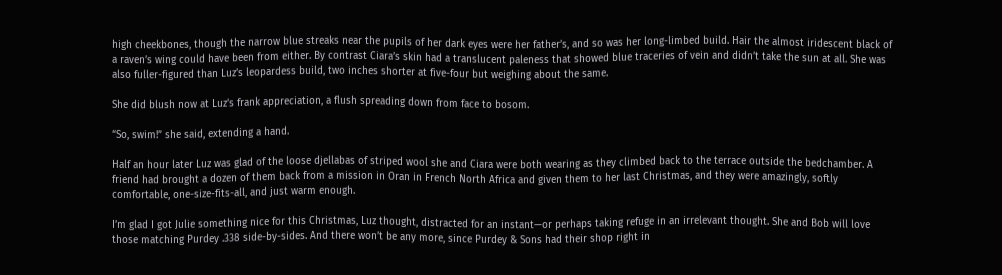high cheekbones, though the narrow blue streaks near the pupils of her dark eyes were her father’s, and so was her long-limbed build. Hair the almost iridescent black of a raven’s wing could have been from either. By contrast Ciara’s skin had a translucent paleness that showed blue traceries of vein and didn’t take the sun at all. She was also fuller-figured than Luz’s leopardess build, two inches shorter at five-four but weighing about the same.

She did blush now at Luz’s frank appreciation, a flush spreading down from face to bosom.

“So, swim!” she said, extending a hand.

Half an hour later Luz was glad of the loose djellabas of striped wool she and Ciara were both wearing as they climbed back to the terrace outside the bedchamber. A friend had brought a dozen of them back from a mission in Oran in French North Africa and given them to her last Christmas, and they were amazingly, softly comfortable, one-size-fits-all, and just warm enough.

I’m glad I got Julie something nice for this Christmas, Luz thought, distracted for an instant—or perhaps taking refuge in an irrelevant thought. She and Bob will love those matching Purdey .338 side-by-sides. And there won’t be any more, since Purdey & Sons had their shop right in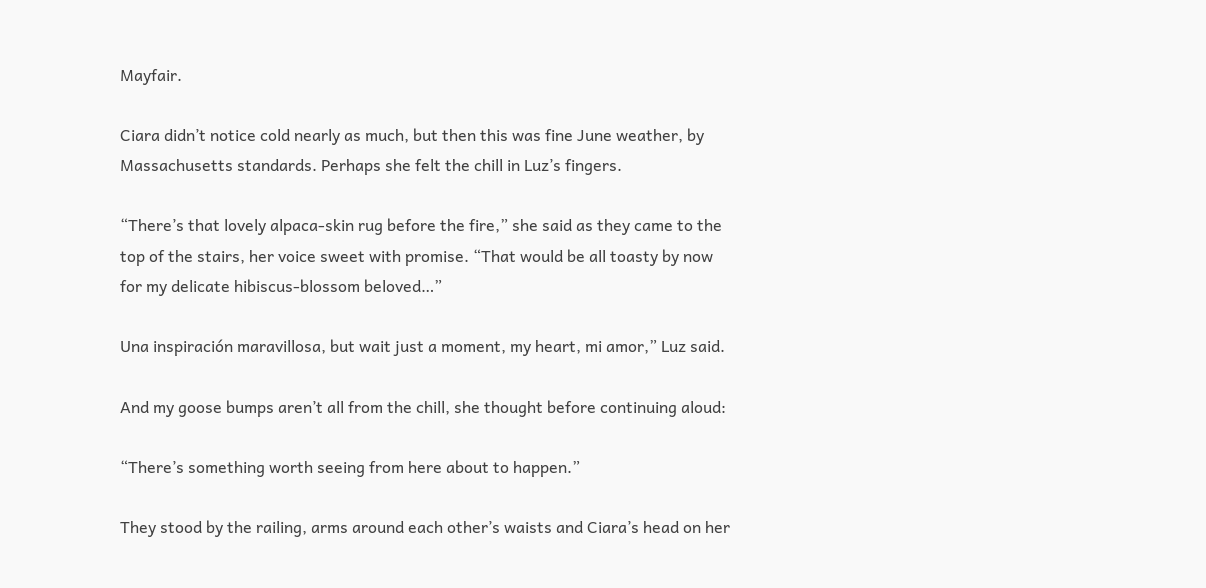Mayfair.

Ciara didn’t notice cold nearly as much, but then this was fine June weather, by Massachusetts standards. Perhaps she felt the chill in Luz’s fingers.

“There’s that lovely alpaca-skin rug before the fire,” she said as they came to the top of the stairs, her voice sweet with promise. “That would be all toasty by now for my delicate hibiscus-blossom beloved…”

Una inspiración maravillosa, but wait just a moment, my heart, mi amor,” Luz said.

And my goose bumps aren’t all from the chill, she thought before continuing aloud:

“There’s something worth seeing from here about to happen.”

They stood by the railing, arms around each other’s waists and Ciara’s head on her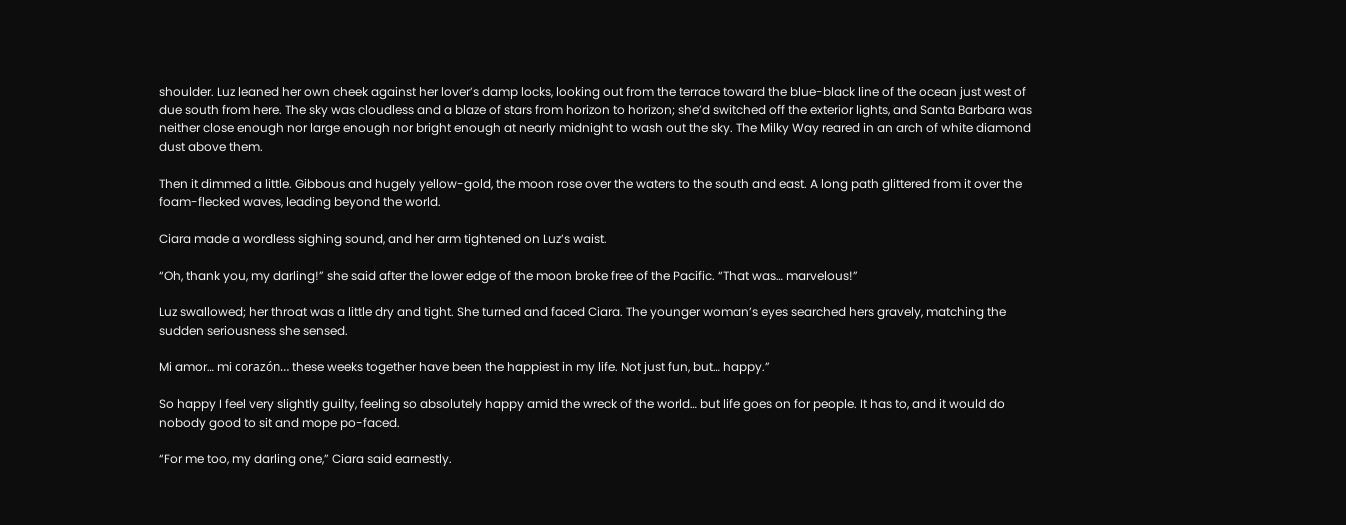shoulder. Luz leaned her own cheek against her lover’s damp locks, looking out from the terrace toward the blue-black line of the ocean just west of due south from here. The sky was cloudless and a blaze of stars from horizon to horizon; she’d switched off the exterior lights, and Santa Barbara was neither close enough nor large enough nor bright enough at nearly midnight to wash out the sky. The Milky Way reared in an arch of white diamond dust above them.

Then it dimmed a little. Gibbous and hugely yellow-gold, the moon rose over the waters to the south and east. A long path glittered from it over the foam-flecked waves, leading beyond the world.

Ciara made a wordless sighing sound, and her arm tightened on Luz’s waist.

“Oh, thank you, my darling!” she said after the lower edge of the moon broke free of the Pacific. “That was… marvelous!”

Luz swallowed; her throat was a little dry and tight. She turned and faced Ciara. The younger woman’s eyes searched hers gravely, matching the sudden seriousness she sensed.

Mi amor… mi corazón… these weeks together have been the happiest in my life. Not just fun, but… happy.”

So happy I feel very slightly guilty, feeling so absolutely happy amid the wreck of the world… but life goes on for people. It has to, and it would do nobody good to sit and mope po-faced.

“For me too, my darling one,” Ciara said earnestly.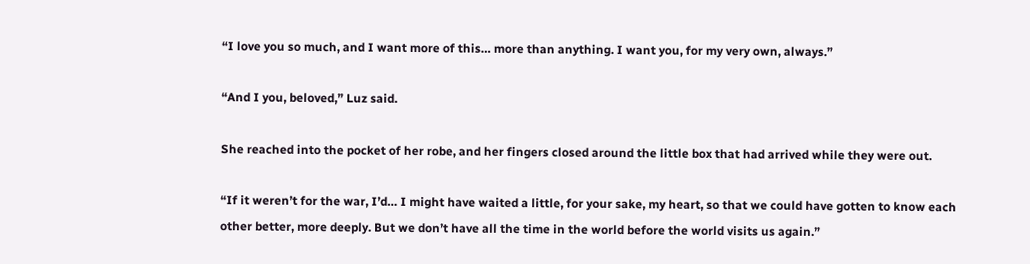“I love you so much, and I want more of this… more than anything. I want you, for my very own, always.”

“And I you, beloved,” Luz said.

She reached into the pocket of her robe, and her fingers closed around the little box that had arrived while they were out.

“If it weren’t for the war, I’d… I might have waited a little, for your sake, my heart, so that we could have gotten to know each other better, more deeply. But we don’t have all the time in the world before the world visits us again.”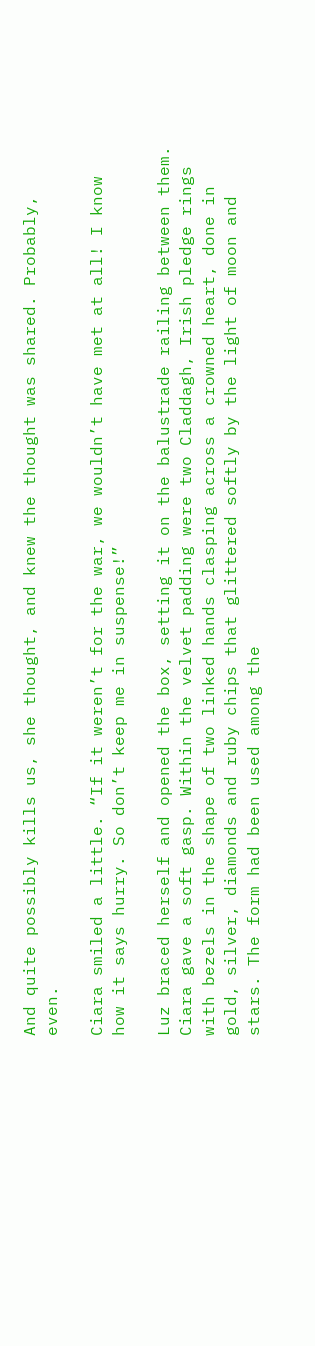And quite possibly kills us, she thought, and knew the thought was shared. Probably, even.

Ciara smiled a little. “If it weren’t for the war, we wouldn’t have met at all! I know how it says hurry. So don’t keep me in suspense!”

Luz braced herself and opened the box, setting it on the balustrade railing between them. Ciara gave a soft gasp. Within the velvet padding were two Claddagh, Irish pledge rings with bezels in the shape of two linked hands clasping across a crowned heart, done in gold, silver, diamonds and ruby chips that glittered softly by the light of moon and stars. The form had been used among the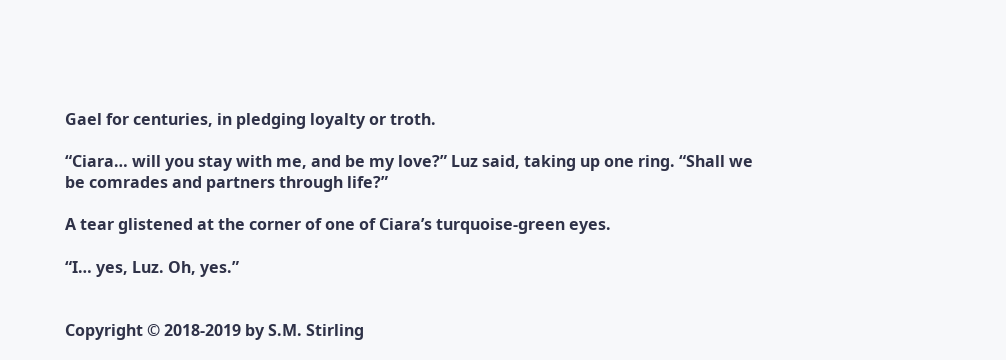Gael for centuries, in pledging loyalty or troth.

“Ciara… will you stay with me, and be my love?” Luz said, taking up one ring. “Shall we be comrades and partners through life?”

A tear glistened at the corner of one of Ciara’s turquoise-green eyes.

“I… yes, Luz. Oh, yes.”


Copyright © 2018-2019 by S.M. Stirling